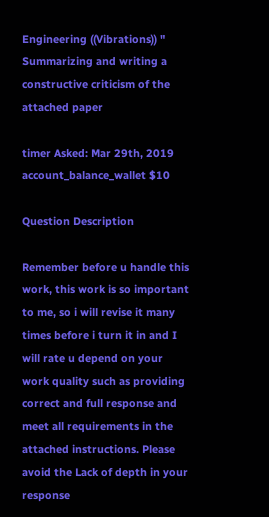Engineering ((Vibrations)) " Summarizing and writing a constructive criticism of the attached paper

timer Asked: Mar 29th, 2019
account_balance_wallet $10

Question Description

Remember before u handle this work, this work is so important to me, so i will revise it many times before i turn it in and I will rate u depend on your work quality such as providing correct and full response and meet all requirements in the attached instructions. Please avoid the Lack of depth in your response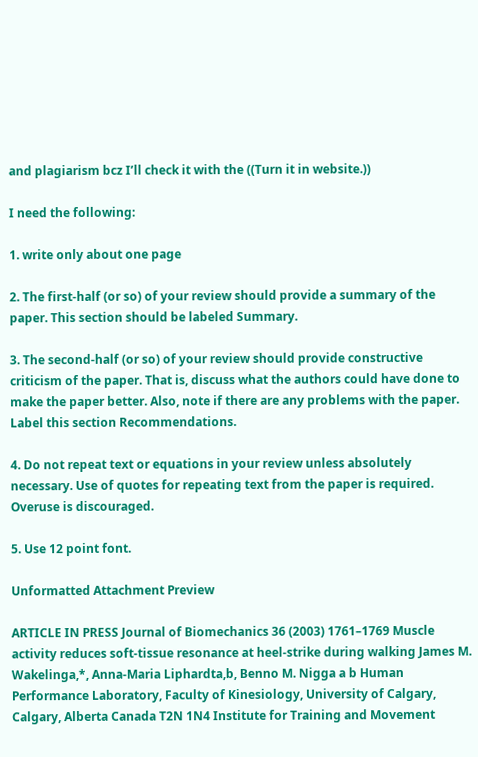and plagiarism bcz I’ll check it with the ((Turn it in website.))

I need the following:

1. write only about one page

2. The first-half (or so) of your review should provide a summary of the paper. This section should be labeled Summary.

3. The second-half (or so) of your review should provide constructive criticism of the paper. That is, discuss what the authors could have done to make the paper better. Also, note if there are any problems with the paper. Label this section Recommendations.

4. Do not repeat text or equations in your review unless absolutely necessary. Use of quotes for repeating text from the paper is required. Overuse is discouraged.

5. Use 12 point font.

Unformatted Attachment Preview

ARTICLE IN PRESS Journal of Biomechanics 36 (2003) 1761–1769 Muscle activity reduces soft-tissue resonance at heel-strike during walking James M. Wakelinga,*, Anna-Maria Liphardta,b, Benno M. Nigga a b Human Performance Laboratory, Faculty of Kinesiology, University of Calgary, Calgary, Alberta Canada T2N 1N4 Institute for Training and Movement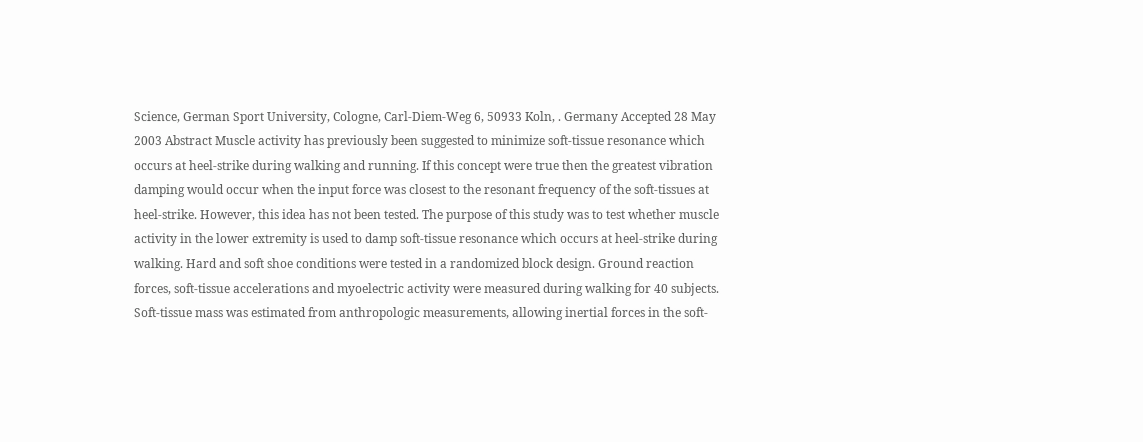Science, German Sport University, Cologne, Carl-Diem-Weg 6, 50933 Koln, . Germany Accepted 28 May 2003 Abstract Muscle activity has previously been suggested to minimize soft-tissue resonance which occurs at heel-strike during walking and running. If this concept were true then the greatest vibration damping would occur when the input force was closest to the resonant frequency of the soft-tissues at heel-strike. However, this idea has not been tested. The purpose of this study was to test whether muscle activity in the lower extremity is used to damp soft-tissue resonance which occurs at heel-strike during walking. Hard and soft shoe conditions were tested in a randomized block design. Ground reaction forces, soft-tissue accelerations and myoelectric activity were measured during walking for 40 subjects. Soft-tissue mass was estimated from anthropologic measurements, allowing inertial forces in the soft-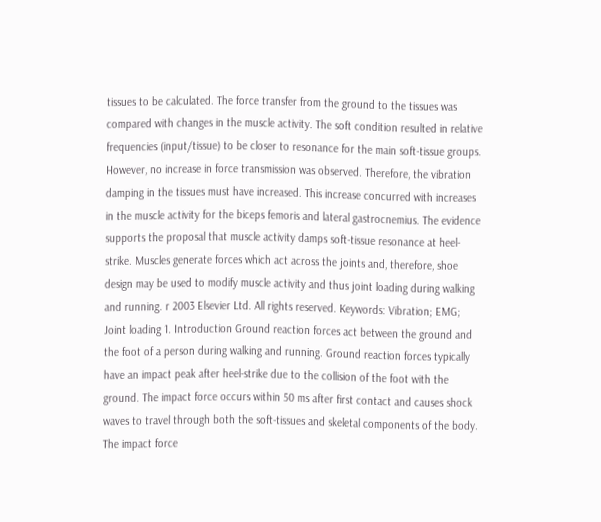tissues to be calculated. The force transfer from the ground to the tissues was compared with changes in the muscle activity. The soft condition resulted in relative frequencies (input/tissue) to be closer to resonance for the main soft-tissue groups. However, no increase in force transmission was observed. Therefore, the vibration damping in the tissues must have increased. This increase concurred with increases in the muscle activity for the biceps femoris and lateral gastrocnemius. The evidence supports the proposal that muscle activity damps soft-tissue resonance at heel-strike. Muscles generate forces which act across the joints and, therefore, shoe design may be used to modify muscle activity and thus joint loading during walking and running. r 2003 Elsevier Ltd. All rights reserved. Keywords: Vibration; EMG; Joint loading 1. Introduction Ground reaction forces act between the ground and the foot of a person during walking and running. Ground reaction forces typically have an impact peak after heel-strike due to the collision of the foot with the ground. The impact force occurs within 50 ms after first contact and causes shock waves to travel through both the soft-tissues and skeletal components of the body. The impact force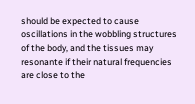should be expected to cause oscillations in the wobbling structures of the body, and the tissues may resonante if their natural frequencies are close to the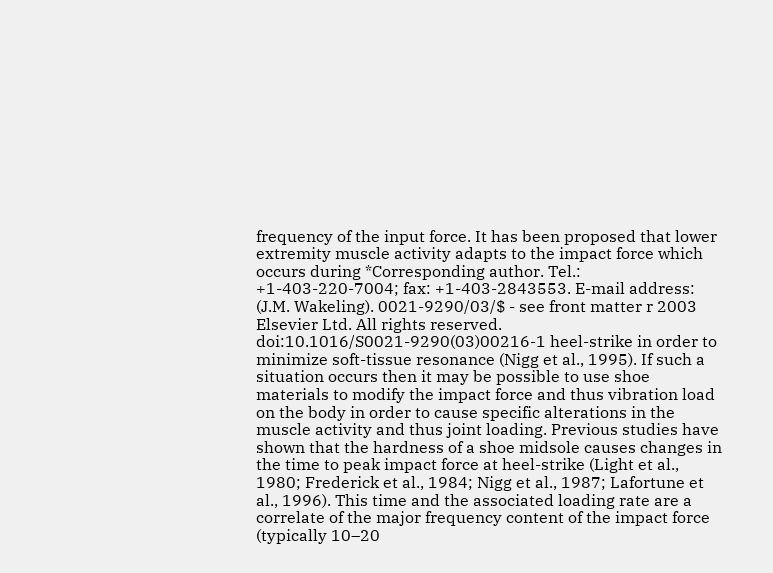frequency of the input force. It has been proposed that lower extremity muscle activity adapts to the impact force which occurs during *Corresponding author. Tel.: +1-403-220-7004; fax: +1-403-2843553. E-mail address: (J.M. Wakeling). 0021-9290/03/$ - see front matter r 2003 Elsevier Ltd. All rights reserved. doi:10.1016/S0021-9290(03)00216-1 heel-strike in order to minimize soft-tissue resonance (Nigg et al., 1995). If such a situation occurs then it may be possible to use shoe materials to modify the impact force and thus vibration load on the body in order to cause specific alterations in the muscle activity and thus joint loading. Previous studies have shown that the hardness of a shoe midsole causes changes in the time to peak impact force at heel-strike (Light et al., 1980; Frederick et al., 1984; Nigg et al., 1987; Lafortune et al., 1996). This time and the associated loading rate are a correlate of the major frequency content of the impact force (typically 10–20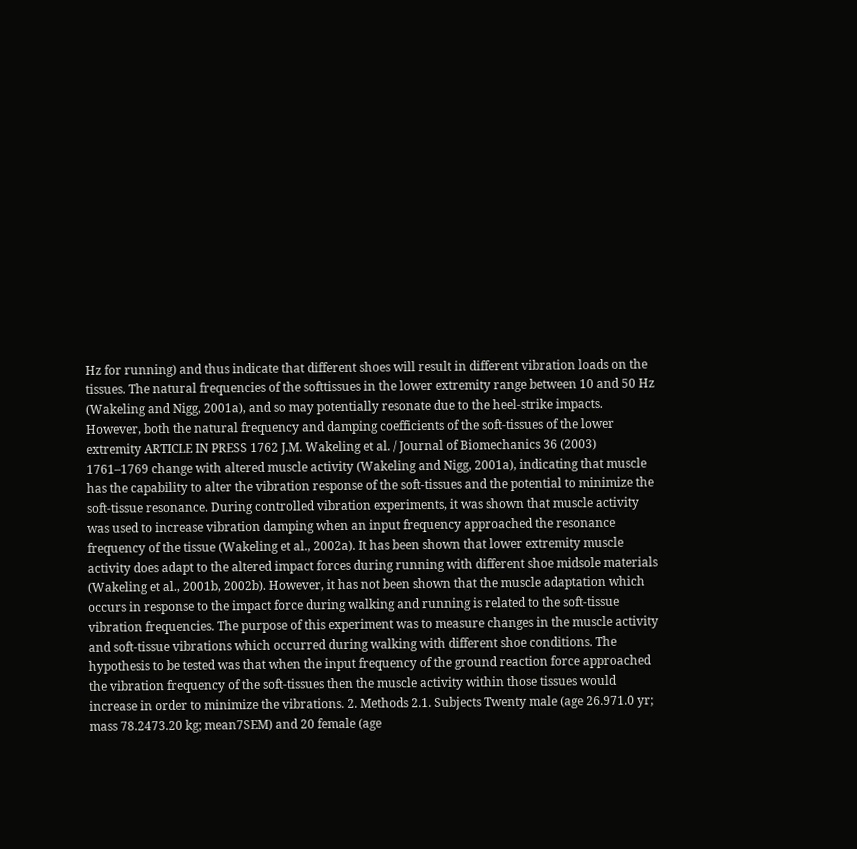Hz for running) and thus indicate that different shoes will result in different vibration loads on the tissues. The natural frequencies of the softtissues in the lower extremity range between 10 and 50 Hz (Wakeling and Nigg, 2001a), and so may potentially resonate due to the heel-strike impacts. However, both the natural frequency and damping coefficients of the soft-tissues of the lower extremity ARTICLE IN PRESS 1762 J.M. Wakeling et al. / Journal of Biomechanics 36 (2003) 1761–1769 change with altered muscle activity (Wakeling and Nigg, 2001a), indicating that muscle has the capability to alter the vibration response of the soft-tissues and the potential to minimize the soft-tissue resonance. During controlled vibration experiments, it was shown that muscle activity was used to increase vibration damping when an input frequency approached the resonance frequency of the tissue (Wakeling et al., 2002a). It has been shown that lower extremity muscle activity does adapt to the altered impact forces during running with different shoe midsole materials (Wakeling et al., 2001b, 2002b). However, it has not been shown that the muscle adaptation which occurs in response to the impact force during walking and running is related to the soft-tissue vibration frequencies. The purpose of this experiment was to measure changes in the muscle activity and soft-tissue vibrations which occurred during walking with different shoe conditions. The hypothesis to be tested was that when the input frequency of the ground reaction force approached the vibration frequency of the soft-tissues then the muscle activity within those tissues would increase in order to minimize the vibrations. 2. Methods 2.1. Subjects Twenty male (age 26.971.0 yr; mass 78.2473.20 kg; mean7SEM) and 20 female (age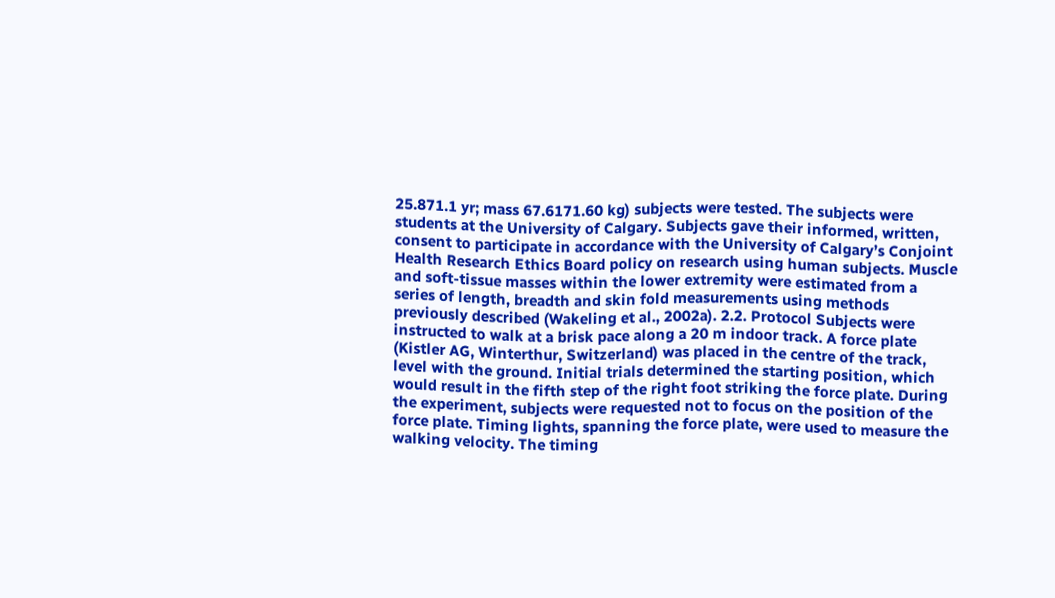25.871.1 yr; mass 67.6171.60 kg) subjects were tested. The subjects were students at the University of Calgary. Subjects gave their informed, written, consent to participate in accordance with the University of Calgary’s Conjoint Health Research Ethics Board policy on research using human subjects. Muscle and soft-tissue masses within the lower extremity were estimated from a series of length, breadth and skin fold measurements using methods previously described (Wakeling et al., 2002a). 2.2. Protocol Subjects were instructed to walk at a brisk pace along a 20 m indoor track. A force plate (Kistler AG, Winterthur, Switzerland) was placed in the centre of the track, level with the ground. Initial trials determined the starting position, which would result in the fifth step of the right foot striking the force plate. During the experiment, subjects were requested not to focus on the position of the force plate. Timing lights, spanning the force plate, were used to measure the walking velocity. The timing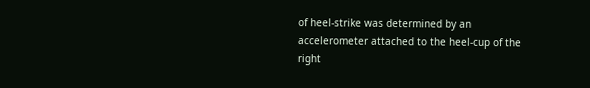of heel-strike was determined by an accelerometer attached to the heel-cup of the right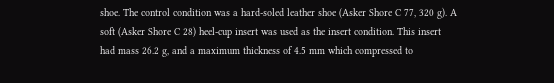shoe. The control condition was a hard-soled leather shoe (Asker Shore C 77, 320 g). A soft (Asker Shore C 28) heel-cup insert was used as the insert condition. This insert had mass 26.2 g, and a maximum thickness of 4.5 mm which compressed to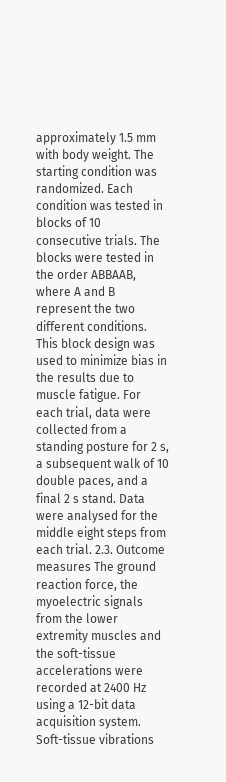approximately 1.5 mm with body weight. The starting condition was randomized. Each condition was tested in blocks of 10 consecutive trials. The blocks were tested in the order ABBAAB, where A and B represent the two different conditions. This block design was used to minimize bias in the results due to muscle fatigue. For each trial, data were collected from a standing posture for 2 s, a subsequent walk of 10 double paces, and a final 2 s stand. Data were analysed for the middle eight steps from each trial. 2.3. Outcome measures The ground reaction force, the myoelectric signals from the lower extremity muscles and the soft-tissue accelerations were recorded at 2400 Hz using a 12-bit data acquisition system. Soft-tissue vibrations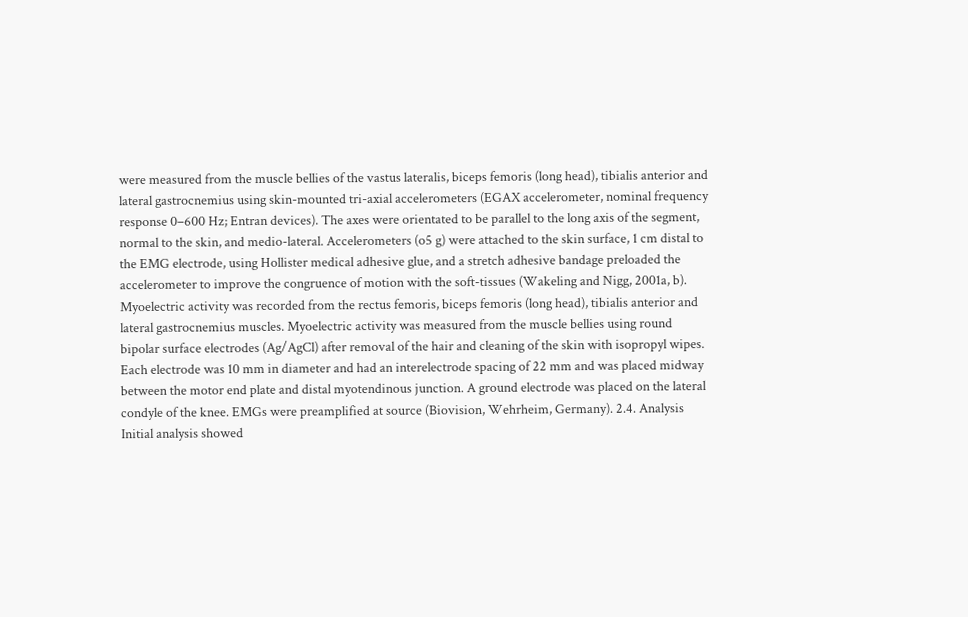were measured from the muscle bellies of the vastus lateralis, biceps femoris (long head), tibialis anterior and lateral gastrocnemius using skin-mounted tri-axial accelerometers (EGAX accelerometer, nominal frequency response 0–600 Hz; Entran devices). The axes were orientated to be parallel to the long axis of the segment, normal to the skin, and medio-lateral. Accelerometers (o5 g) were attached to the skin surface, 1 cm distal to the EMG electrode, using Hollister medical adhesive glue, and a stretch adhesive bandage preloaded the accelerometer to improve the congruence of motion with the soft-tissues (Wakeling and Nigg, 2001a, b). Myoelectric activity was recorded from the rectus femoris, biceps femoris (long head), tibialis anterior and lateral gastrocnemius muscles. Myoelectric activity was measured from the muscle bellies using round bipolar surface electrodes (Ag/AgCl) after removal of the hair and cleaning of the skin with isopropyl wipes. Each electrode was 10 mm in diameter and had an interelectrode spacing of 22 mm and was placed midway between the motor end plate and distal myotendinous junction. A ground electrode was placed on the lateral condyle of the knee. EMGs were preamplified at source (Biovision, Wehrheim, Germany). 2.4. Analysis Initial analysis showed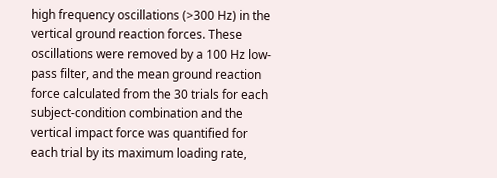high frequency oscillations (>300 Hz) in the vertical ground reaction forces. These oscillations were removed by a 100 Hz low-pass filter, and the mean ground reaction force calculated from the 30 trials for each subject-condition combination and the vertical impact force was quantified for each trial by its maximum loading rate,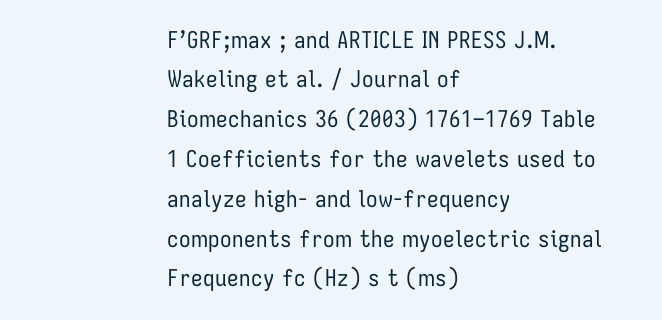F’GRF;max ; and ARTICLE IN PRESS J.M. Wakeling et al. / Journal of Biomechanics 36 (2003) 1761–1769 Table 1 Coefficients for the wavelets used to analyze high- and low-frequency components from the myoelectric signal Frequency fc (Hz) s t (ms)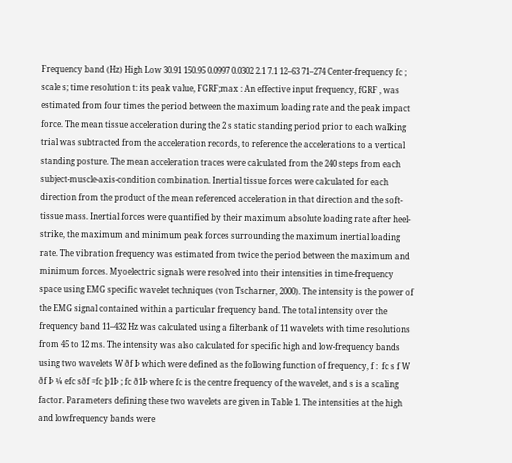Frequency band (Hz) High Low 30.91 150.95 0.0997 0.0302 2.1 7.1 12–63 71–274 Center-frequency fc ; scale s; time resolution t: its peak value, FGRF;max : An effective input frequency, fGRF , was estimated from four times the period between the maximum loading rate and the peak impact force. The mean tissue acceleration during the 2 s static standing period prior to each walking trial was subtracted from the acceleration records, to reference the accelerations to a vertical standing posture. The mean acceleration traces were calculated from the 240 steps from each subject-muscle-axis-condition combination. Inertial tissue forces were calculated for each direction from the product of the mean referenced acceleration in that direction and the soft-tissue mass. Inertial forces were quantified by their maximum absolute loading rate after heel-strike, the maximum and minimum peak forces surrounding the maximum inertial loading rate. The vibration frequency was estimated from twice the period between the maximum and minimum forces. Myoelectric signals were resolved into their intensities in time-frequency space using EMG specific wavelet techniques (von Tscharner, 2000). The intensity is the power of the EMG signal contained within a particular frequency band. The total intensity over the frequency band 11–432 Hz was calculated using a filterbank of 11 wavelets with time resolutions from 45 to 12 ms. The intensity was also calculated for specific high and low-frequency bands using two wavelets W ðf Þ which were defined as the following function of frequency, f :  fc s f W ðf Þ ¼ efc sðf =fc þ1Þ ; fc ð1Þ where fc is the centre frequency of the wavelet, and s is a scaling factor. Parameters defining these two wavelets are given in Table 1. The intensities at the high and lowfrequency bands were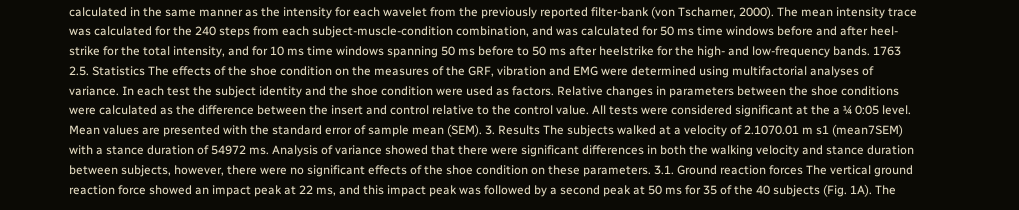calculated in the same manner as the intensity for each wavelet from the previously reported filter-bank (von Tscharner, 2000). The mean intensity trace was calculated for the 240 steps from each subject-muscle-condition combination, and was calculated for 50 ms time windows before and after heel-strike for the total intensity, and for 10 ms time windows spanning 50 ms before to 50 ms after heelstrike for the high- and low-frequency bands. 1763 2.5. Statistics The effects of the shoe condition on the measures of the GRF, vibration and EMG were determined using multifactorial analyses of variance. In each test the subject identity and the shoe condition were used as factors. Relative changes in parameters between the shoe conditions were calculated as the difference between the insert and control relative to the control value. All tests were considered significant at the a ¼ 0:05 level. Mean values are presented with the standard error of sample mean (SEM). 3. Results The subjects walked at a velocity of 2.1070.01 m s1 (mean7SEM) with a stance duration of 54972 ms. Analysis of variance showed that there were significant differences in both the walking velocity and stance duration between subjects, however, there were no significant effects of the shoe condition on these parameters. 3.1. Ground reaction forces The vertical ground reaction force showed an impact peak at 22 ms, and this impact peak was followed by a second peak at 50 ms for 35 of the 40 subjects (Fig. 1A). The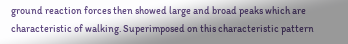ground reaction forces then showed large and broad peaks which are characteristic of walking. Superimposed on this characteristic pattern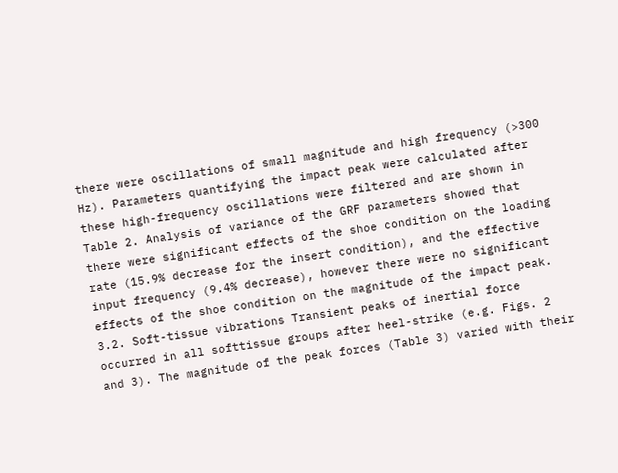there were oscillations of small magnitude and high frequency (>300 Hz). Parameters quantifying the impact peak were calculated after these high-frequency oscillations were filtered and are shown in Table 2. Analysis of variance of the GRF parameters showed that there were significant effects of the shoe condition on the loading rate (15.9% decrease for the insert condition), and the effective input frequency (9.4% decrease), however there were no significant effects of the shoe condition on the magnitude of the impact peak. 3.2. Soft-tissue vibrations Transient peaks of inertial force occurred in all softtissue groups after heel-strike (e.g. Figs. 2 and 3). The magnitude of the peak forces (Table 3) varied with their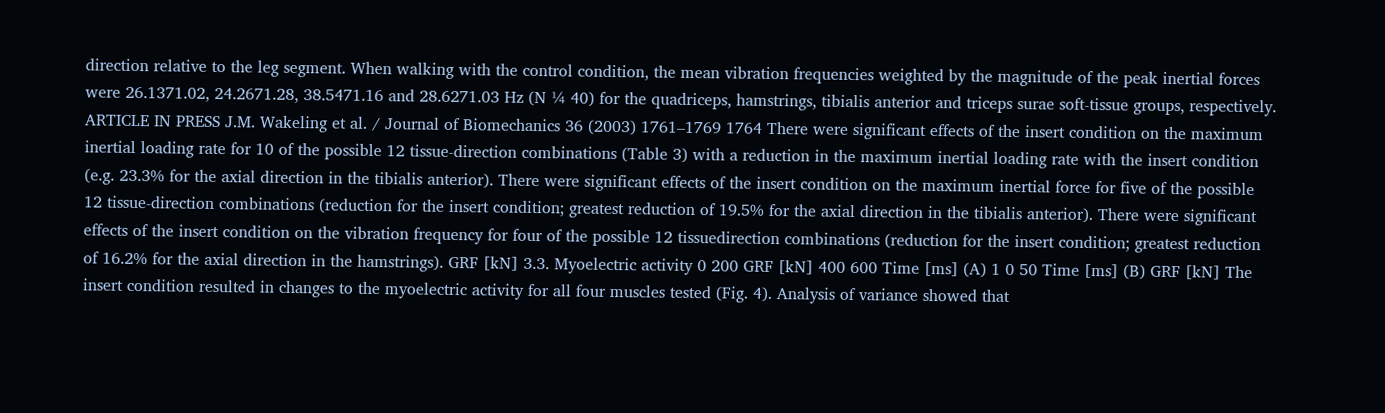direction relative to the leg segment. When walking with the control condition, the mean vibration frequencies weighted by the magnitude of the peak inertial forces were 26.1371.02, 24.2671.28, 38.5471.16 and 28.6271.03 Hz (N ¼ 40) for the quadriceps, hamstrings, tibialis anterior and triceps surae soft-tissue groups, respectively. ARTICLE IN PRESS J.M. Wakeling et al. / Journal of Biomechanics 36 (2003) 1761–1769 1764 There were significant effects of the insert condition on the maximum inertial loading rate for 10 of the possible 12 tissue-direction combinations (Table 3) with a reduction in the maximum inertial loading rate with the insert condition (e.g. 23.3% for the axial direction in the tibialis anterior). There were significant effects of the insert condition on the maximum inertial force for five of the possible 12 tissue-direction combinations (reduction for the insert condition; greatest reduction of 19.5% for the axial direction in the tibialis anterior). There were significant effects of the insert condition on the vibration frequency for four of the possible 12 tissuedirection combinations (reduction for the insert condition; greatest reduction of 16.2% for the axial direction in the hamstrings). GRF [kN] 3.3. Myoelectric activity 0 200 GRF [kN] 400 600 Time [ms] (A) 1 0 50 Time [ms] (B) GRF [kN] The insert condition resulted in changes to the myoelectric activity for all four muscles tested (Fig. 4). Analysis of variance showed that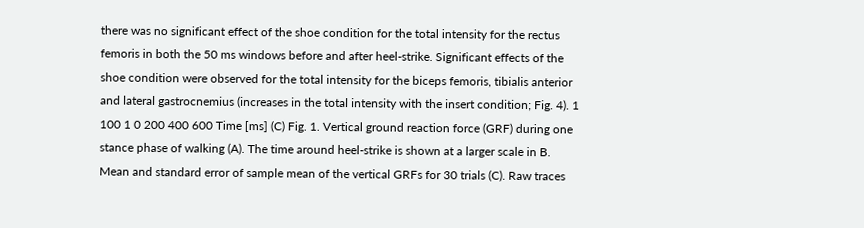there was no significant effect of the shoe condition for the total intensity for the rectus femoris in both the 50 ms windows before and after heel-strike. Significant effects of the shoe condition were observed for the total intensity for the biceps femoris, tibialis anterior and lateral gastrocnemius (increases in the total intensity with the insert condition; Fig. 4). 1 100 1 0 200 400 600 Time [ms] (C) Fig. 1. Vertical ground reaction force (GRF) during one stance phase of walking (A). The time around heel-strike is shown at a larger scale in B. Mean and standard error of sample mean of the vertical GRFs for 30 trials (C). Raw traces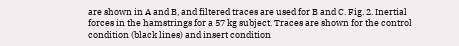are shown in A and B, and filtered traces are used for B and C. Fig. 2. Inertial forces in the hamstrings for a 57 kg subject. Traces are shown for the control condition (black lines) and insert condition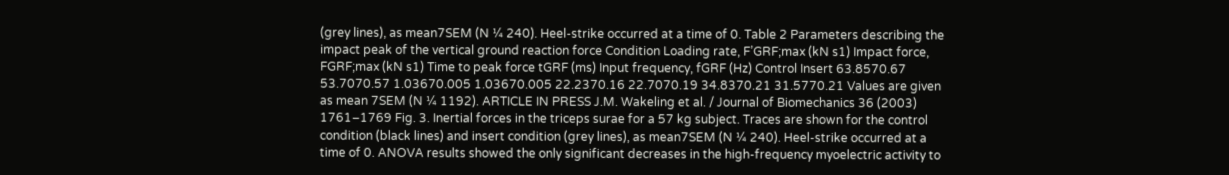(grey lines), as mean7SEM (N ¼ 240). Heel-strike occurred at a time of 0. Table 2 Parameters describing the impact peak of the vertical ground reaction force Condition Loading rate, F’GRF;max (kN s1) Impact force, FGRF;max (kN s1) Time to peak force tGRF (ms) Input frequency, fGRF (Hz) Control Insert 63.8570.67 53.7070.57 1.03670.005 1.03670.005 22.2370.16 22.7070.19 34.8370.21 31.5770.21 Values are given as mean 7SEM (N ¼ 1192). ARTICLE IN PRESS J.M. Wakeling et al. / Journal of Biomechanics 36 (2003) 1761–1769 Fig. 3. Inertial forces in the triceps surae for a 57 kg subject. Traces are shown for the control condition (black lines) and insert condition (grey lines), as mean7SEM (N ¼ 240). Heel-strike occurred at a time of 0. ANOVA results showed the only significant decreases in the high-frequency myoelectric activity to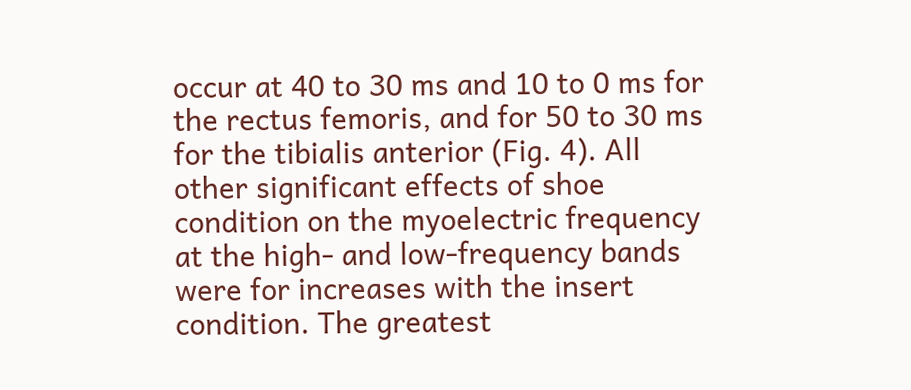occur at 40 to 30 ms and 10 to 0 ms for the rectus femoris, and for 50 to 30 ms for the tibialis anterior (Fig. 4). All other significant effects of shoe condition on the myoelectric frequency at the high- and low-frequency bands were for increases with the insert condition. The greatest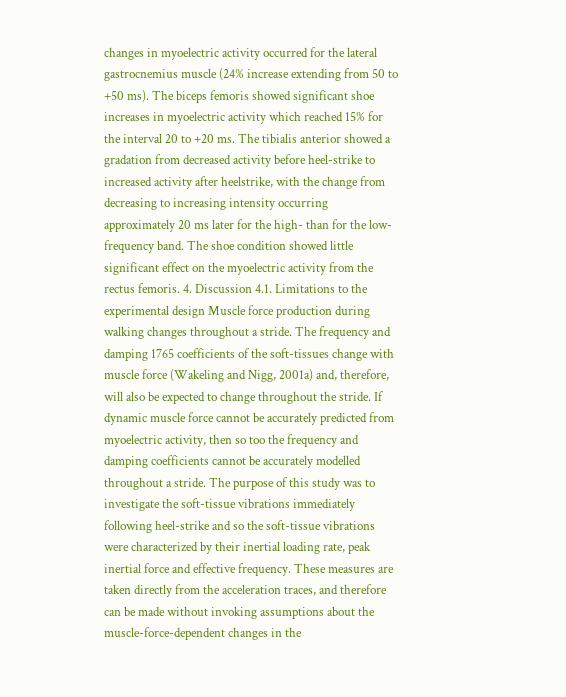changes in myoelectric activity occurred for the lateral gastrocnemius muscle (24% increase extending from 50 to +50 ms). The biceps femoris showed significant shoe increases in myoelectric activity which reached 15% for the interval 20 to +20 ms. The tibialis anterior showed a gradation from decreased activity before heel-strike to increased activity after heelstrike, with the change from decreasing to increasing intensity occurring approximately 20 ms later for the high- than for the low-frequency band. The shoe condition showed little significant effect on the myoelectric activity from the rectus femoris. 4. Discussion 4.1. Limitations to the experimental design Muscle force production during walking changes throughout a stride. The frequency and damping 1765 coefficients of the soft-tissues change with muscle force (Wakeling and Nigg, 2001a) and, therefore, will also be expected to change throughout the stride. If dynamic muscle force cannot be accurately predicted from myoelectric activity, then so too the frequency and damping coefficients cannot be accurately modelled throughout a stride. The purpose of this study was to investigate the soft-tissue vibrations immediately following heel-strike and so the soft-tissue vibrations were characterized by their inertial loading rate, peak inertial force and effective frequency. These measures are taken directly from the acceleration traces, and therefore can be made without invoking assumptions about the muscle-force-dependent changes in the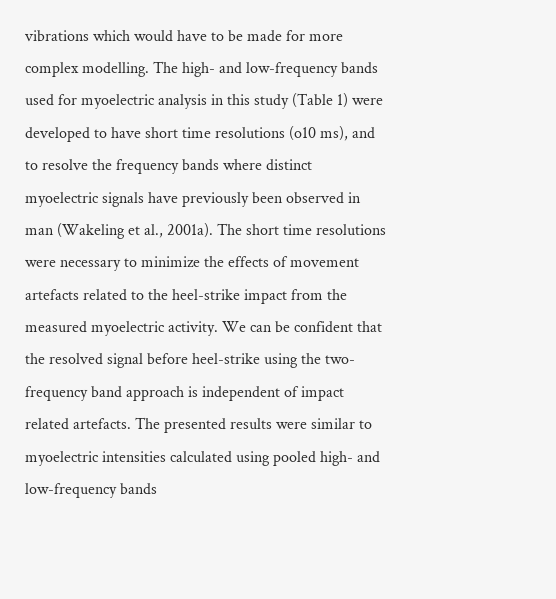vibrations which would have to be made for more complex modelling. The high- and low-frequency bands used for myoelectric analysis in this study (Table 1) were developed to have short time resolutions (o10 ms), and to resolve the frequency bands where distinct myoelectric signals have previously been observed in man (Wakeling et al., 2001a). The short time resolutions were necessary to minimize the effects of movement artefacts related to the heel-strike impact from the measured myoelectric activity. We can be confident that the resolved signal before heel-strike using the two-frequency band approach is independent of impact related artefacts. The presented results were similar to myoelectric intensities calculated using pooled high- and low-frequency bands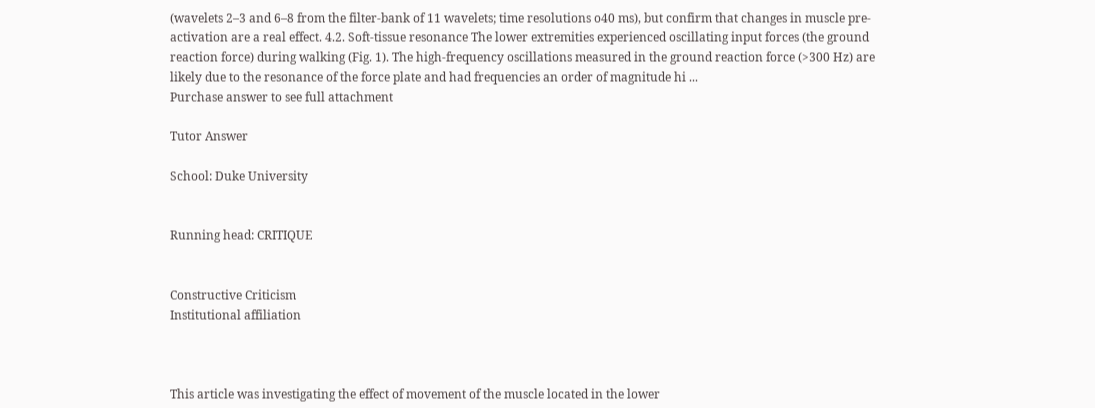(wavelets 2–3 and 6–8 from the filter-bank of 11 wavelets; time resolutions o40 ms), but confirm that changes in muscle pre-activation are a real effect. 4.2. Soft-tissue resonance The lower extremities experienced oscillating input forces (the ground reaction force) during walking (Fig. 1). The high-frequency oscillations measured in the ground reaction force (>300 Hz) are likely due to the resonance of the force plate and had frequencies an order of magnitude hi ...
Purchase answer to see full attachment

Tutor Answer

School: Duke University


Running head: CRITIQUE


Constructive Criticism
Institutional affiliation



This article was investigating the effect of movement of the muscle located in the lower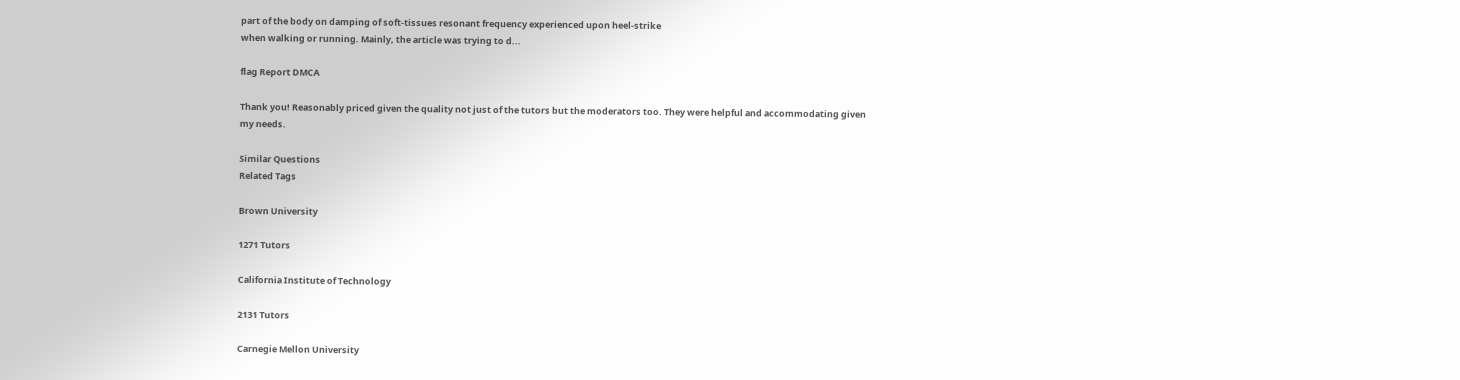part of the body on damping of soft-tissues resonant frequency experienced upon heel-strike
when walking or running. Mainly, the article was trying to d...

flag Report DMCA

Thank you! Reasonably priced given the quality not just of the tutors but the moderators too. They were helpful and accommodating given my needs.

Similar Questions
Related Tags

Brown University

1271 Tutors

California Institute of Technology

2131 Tutors

Carnegie Mellon University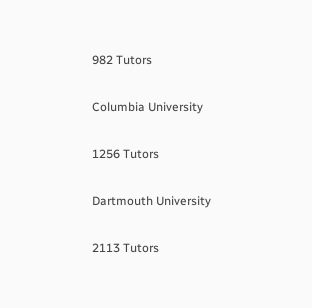982 Tutors

Columbia University

1256 Tutors

Dartmouth University

2113 Tutors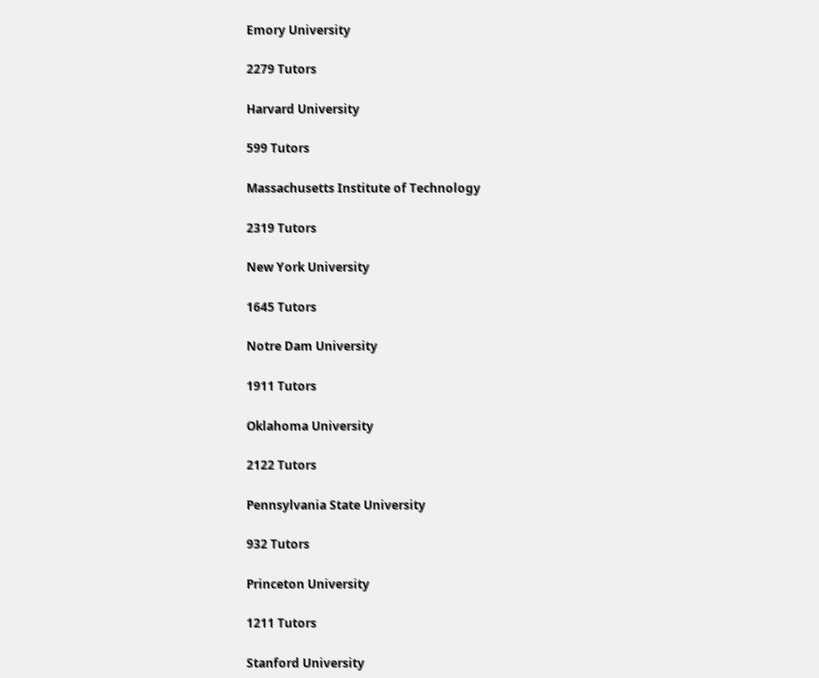Emory University

2279 Tutors

Harvard University

599 Tutors

Massachusetts Institute of Technology

2319 Tutors

New York University

1645 Tutors

Notre Dam University

1911 Tutors

Oklahoma University

2122 Tutors

Pennsylvania State University

932 Tutors

Princeton University

1211 Tutors

Stanford University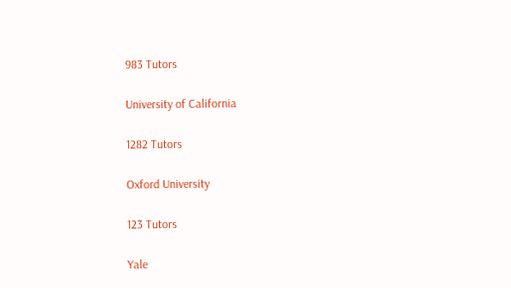983 Tutors

University of California

1282 Tutors

Oxford University

123 Tutors

Yale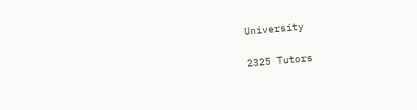University

2325 Tutors